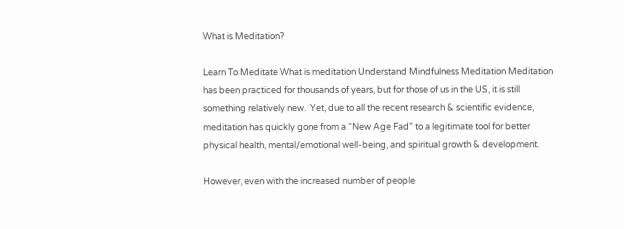What is Meditation?

Learn To Meditate What is meditation Understand Mindfulness Meditation Meditation has been practiced for thousands of years, but for those of us in the US, it is still something relatively new.  Yet, due to all the recent research & scientific evidence, meditation has quickly gone from a “New Age Fad” to a legitimate tool for better physical health, mental/emotional well-being, and spiritual growth & development.

However, even with the increased number of people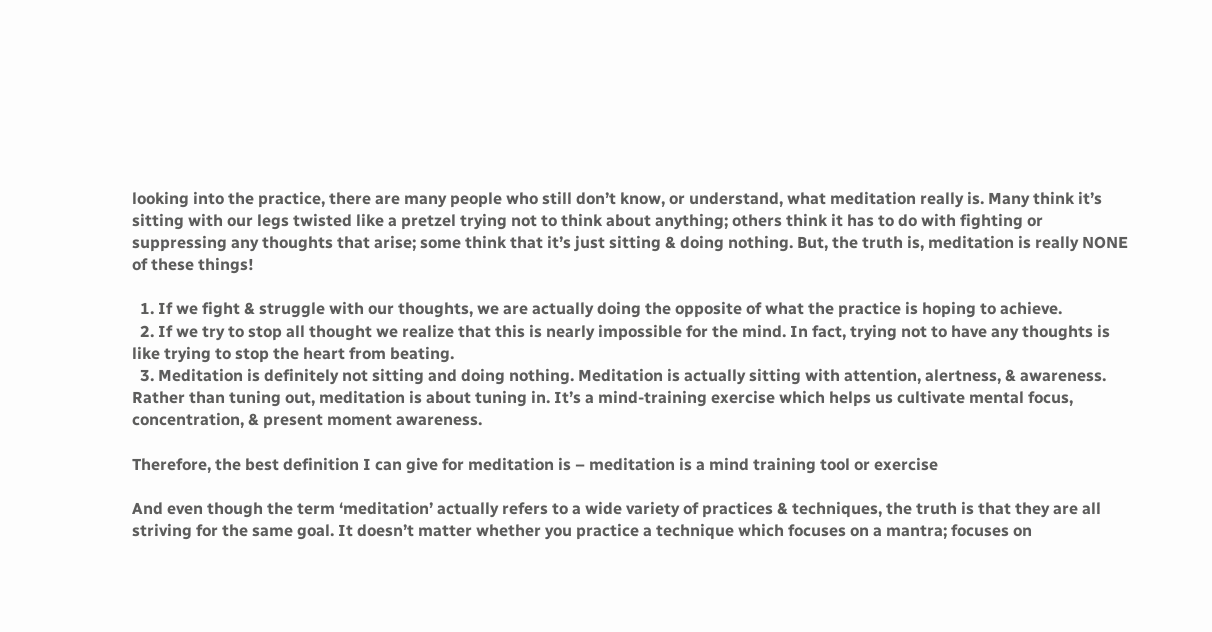looking into the practice, there are many people who still don’t know, or understand, what meditation really is. Many think it’s sitting with our legs twisted like a pretzel trying not to think about anything; others think it has to do with fighting or suppressing any thoughts that arise; some think that it’s just sitting & doing nothing. But, the truth is, meditation is really NONE of these things!

  1. If we fight & struggle with our thoughts, we are actually doing the opposite of what the practice is hoping to achieve.
  2. If we try to stop all thought we realize that this is nearly impossible for the mind. In fact, trying not to have any thoughts is like trying to stop the heart from beating.
  3. Meditation is definitely not sitting and doing nothing. Meditation is actually sitting with attention, alertness, & awareness. Rather than tuning out, meditation is about tuning in. It’s a mind-training exercise which helps us cultivate mental focus, concentration, & present moment awareness.

Therefore, the best definition I can give for meditation is – meditation is a mind training tool or exercise

And even though the term ‘meditation’ actually refers to a wide variety of practices & techniques, the truth is that they are all striving for the same goal. It doesn’t matter whether you practice a technique which focuses on a mantra; focuses on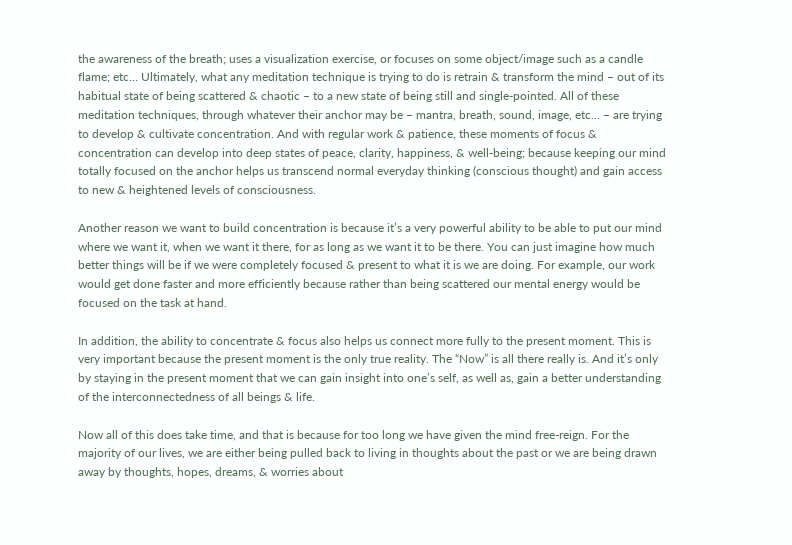the awareness of the breath; uses a visualization exercise, or focuses on some object/image such as a candle flame; etc… Ultimately, what any meditation technique is trying to do is retrain & transform the mind – out of its habitual state of being scattered & chaotic – to a new state of being still and single-pointed. All of these meditation techniques, through whatever their anchor may be – mantra, breath, sound, image, etc… – are trying to develop & cultivate concentration. And with regular work & patience, these moments of focus & concentration can develop into deep states of peace, clarity, happiness, & well-being; because keeping our mind totally focused on the anchor helps us transcend normal everyday thinking (conscious thought) and gain access to new & heightened levels of consciousness.

Another reason we want to build concentration is because it’s a very powerful ability to be able to put our mind where we want it, when we want it there, for as long as we want it to be there. You can just imagine how much better things will be if we were completely focused & present to what it is we are doing. For example, our work would get done faster and more efficiently because rather than being scattered our mental energy would be focused on the task at hand.

In addition, the ability to concentrate & focus also helps us connect more fully to the present moment. This is very important because the present moment is the only true reality. The “Now” is all there really is. And it’s only by staying in the present moment that we can gain insight into one’s self, as well as, gain a better understanding of the interconnectedness of all beings & life.

Now all of this does take time, and that is because for too long we have given the mind free-reign. For the majority of our lives, we are either being pulled back to living in thoughts about the past or we are being drawn away by thoughts, hopes, dreams, & worries about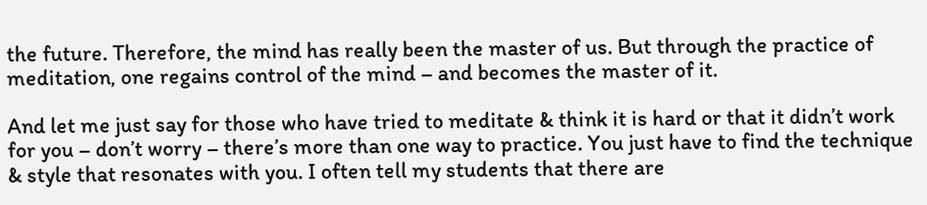the future. Therefore, the mind has really been the master of us. But through the practice of meditation, one regains control of the mind – and becomes the master of it.

And let me just say for those who have tried to meditate & think it is hard or that it didn’t work for you – don’t worry – there’s more than one way to practice. You just have to find the technique & style that resonates with you. I often tell my students that there are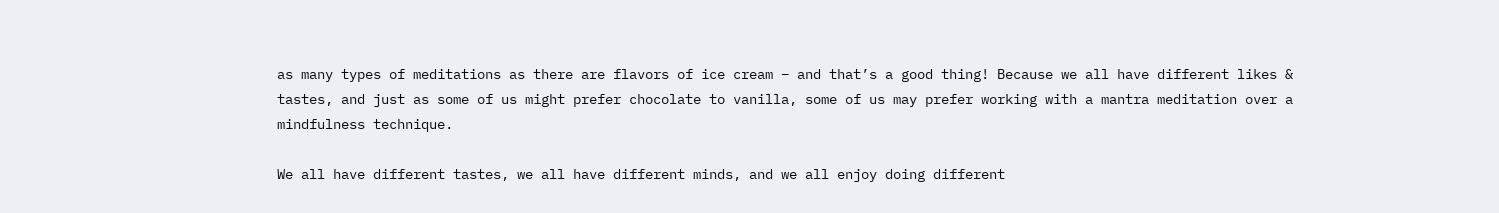as many types of meditations as there are flavors of ice cream – and that’s a good thing! Because we all have different likes & tastes, and just as some of us might prefer chocolate to vanilla, some of us may prefer working with a mantra meditation over a mindfulness technique.

We all have different tastes, we all have different minds, and we all enjoy doing different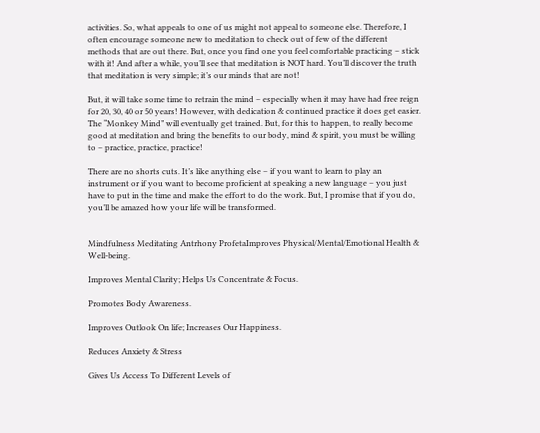activities. So, what appeals to one of us might not appeal to someone else. Therefore, I often encourage someone new to meditation to check out of few of the different methods that are out there. But, once you find one you feel comfortable practicing – stick with it! And after a while, you’ll see that meditation is NOT hard. You’ll discover the truth that meditation is very simple; it’s our minds that are not!

But, it will take some time to retrain the mind – especially when it may have had free reign for 20, 30, 40 or 50 years! However, with dedication & continued practice it does get easier. The “Monkey Mind” will eventually get trained. But, for this to happen, to really become good at meditation and bring the benefits to our body, mind & spirit, you must be willing to – practice, practice, practice!

There are no shorts cuts. It’s like anything else – if you want to learn to play an instrument or if you want to become proficient at speaking a new language – you just have to put in the time and make the effort to do the work. But, I promise that if you do, you’ll be amazed how your life will be transformed.


Mindfulness Meditating Antrhony ProfetaImproves Physical/Mental/Emotional Health & Well-being.

Improves Mental Clarity; Helps Us Concentrate & Focus.

Promotes Body Awareness.

Improves Outlook On life; Increases Our Happiness.

Reduces Anxiety & Stress

Gives Us Access To Different Levels of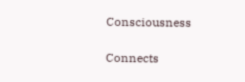Consciousness

Connects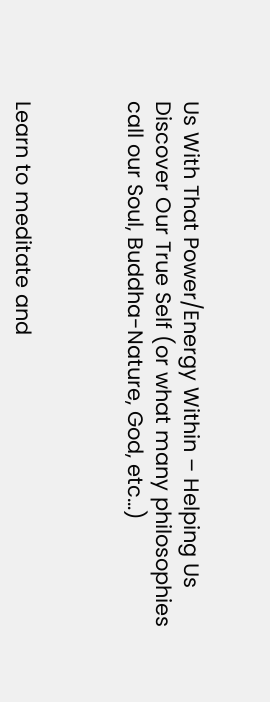Us With That Power/Energy Within – Helping Us Discover Our True Self (or what many philosophies call our Soul, Buddha-Nature, God, etc…)



Learn to meditate and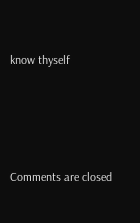know thyself




Comments are closed